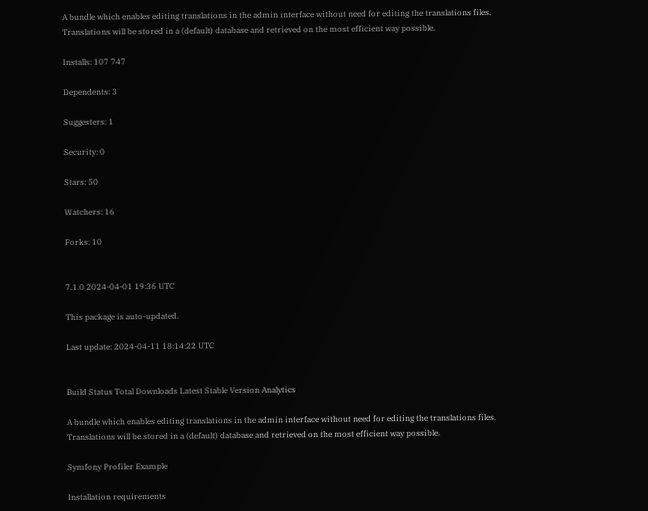A bundle which enables editing translations in the admin interface without need for editing the translations files. Translations will be stored in a (default) database and retrieved on the most efficient way possible.

Installs: 107 747

Dependents: 3

Suggesters: 1

Security: 0

Stars: 50

Watchers: 16

Forks: 10


7.1.0 2024-04-01 19:36 UTC

This package is auto-updated.

Last update: 2024-04-11 18:14:22 UTC


Build Status Total Downloads Latest Stable Version Analytics

A bundle which enables editing translations in the admin interface without need for editing the translations files. Translations will be stored in a (default) database and retrieved on the most efficient way possible.

Symfony Profiler Example

Installation requirements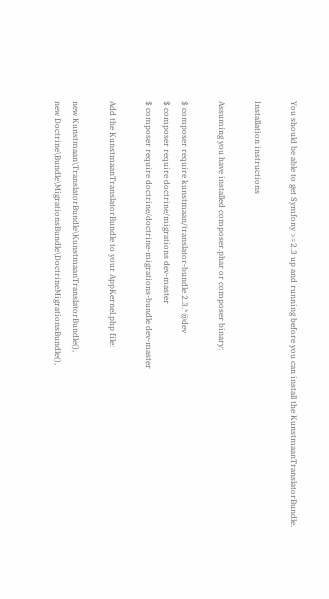You should be able to get Symfony >=2.3 up and running before you can install the KunstmaanTranslatorBundle.

Installation instructions

Assuming you have installed composer.phar or composer binary:

$ composer require kunstmaan/translator-bundle 2.3.*@dev
$ composer require doctrine/migrations dev-master
$ composer require doctrine/doctrine-migrations-bundle dev-master

Add the KunstmaanTranslatorBundle to your AppKernel.php file:

new Kunstmaan\TranslatorBundle\KunstmaanTranslatorBundle(),
new Doctrine\Bundle\MigrationsBundle\DoctrineMigrationsBundle(),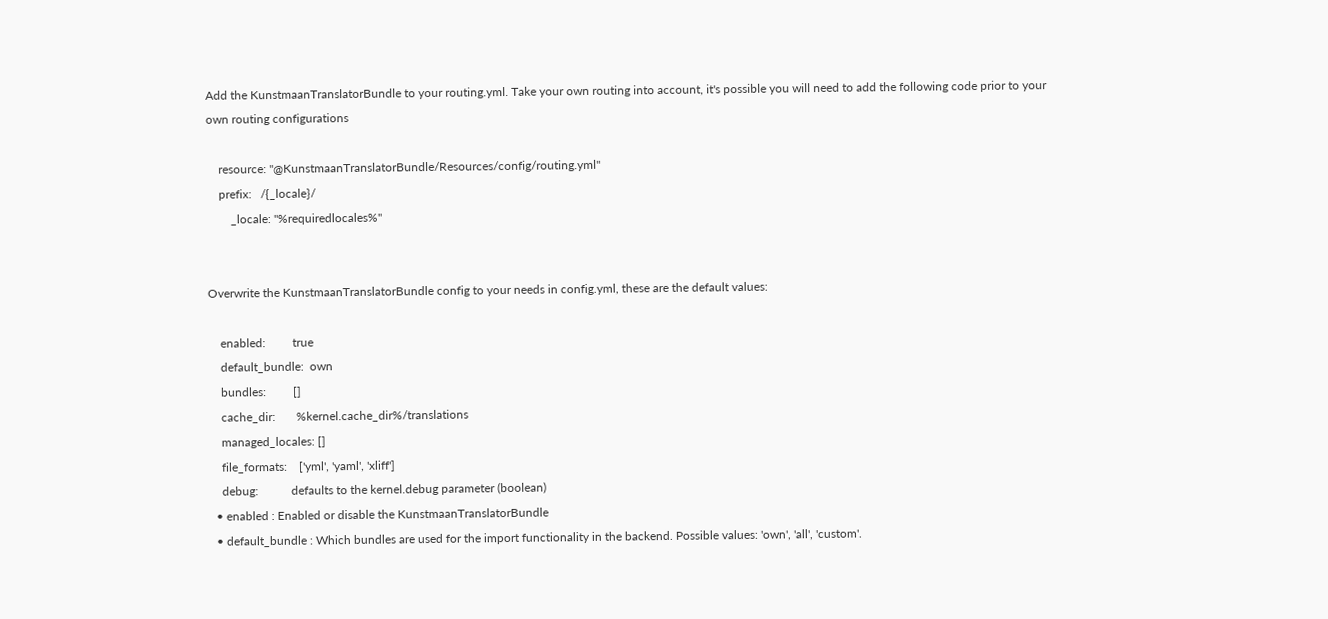Add the KunstmaanTranslatorBundle to your routing.yml. Take your own routing into account, it's possible you will need to add the following code prior to your own routing configurations

    resource: "@KunstmaanTranslatorBundle/Resources/config/routing.yml"
    prefix:   /{_locale}/
        _locale: "%requiredlocales%"


Overwrite the KunstmaanTranslatorBundle config to your needs in config.yml, these are the default values:

    enabled:         true
    default_bundle:  own
    bundles:         []
    cache_dir:       %kernel.cache_dir%/translations
    managed_locales: []
    file_formats:    ['yml', 'yaml', 'xliff']
    debug:           defaults to the kernel.debug parameter (boolean)
  • enabled : Enabled or disable the KunstmaanTranslatorBundle
  • default_bundle : Which bundles are used for the import functionality in the backend. Possible values: 'own', 'all', 'custom'.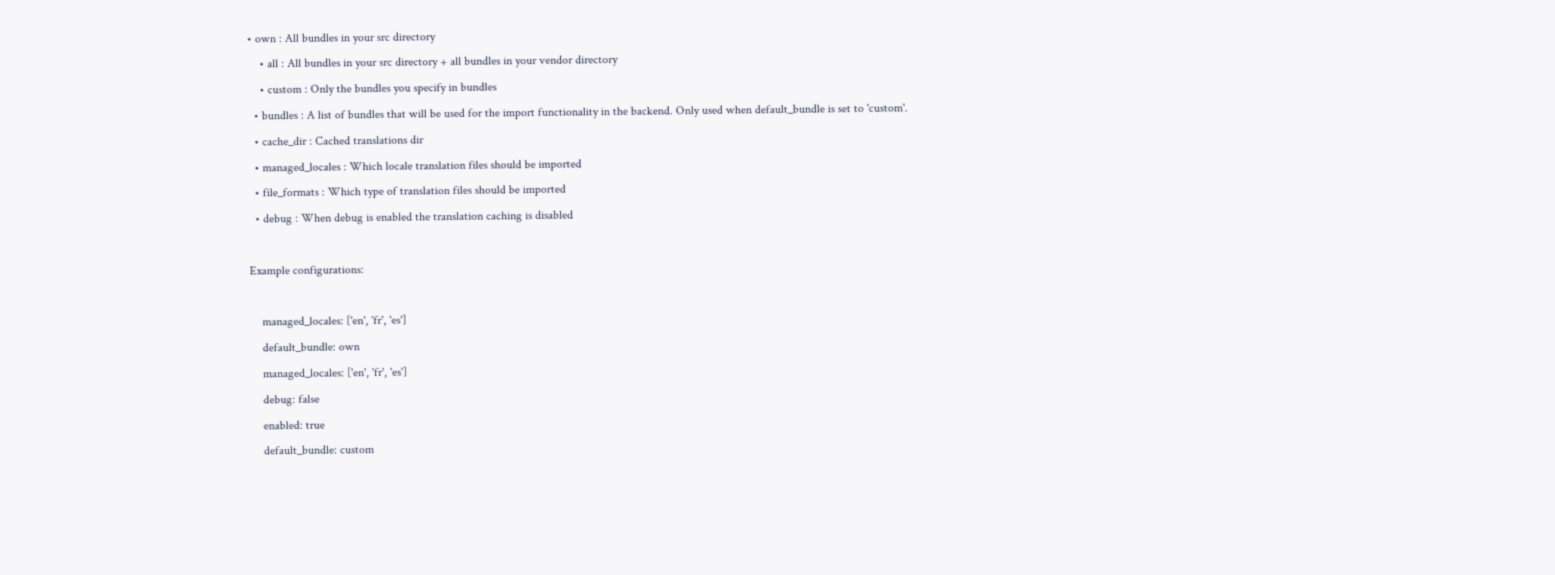• own : All bundles in your src directory
    • all : All bundles in your src directory + all bundles in your vendor directory
    • custom : Only the bundles you specify in bundles
  • bundles : A list of bundles that will be used for the import functionality in the backend. Only used when default_bundle is set to 'custom'.
  • cache_dir : Cached translations dir
  • managed_locales : Which locale translation files should be imported
  • file_formats : Which type of translation files should be imported
  • debug : When debug is enabled the translation caching is disabled

Example configurations:

    managed_locales: ['en', 'fr', 'es']
    default_bundle: own
    managed_locales: ['en', 'fr', 'es']
    debug: false
    enabled: true
    default_bundle: custom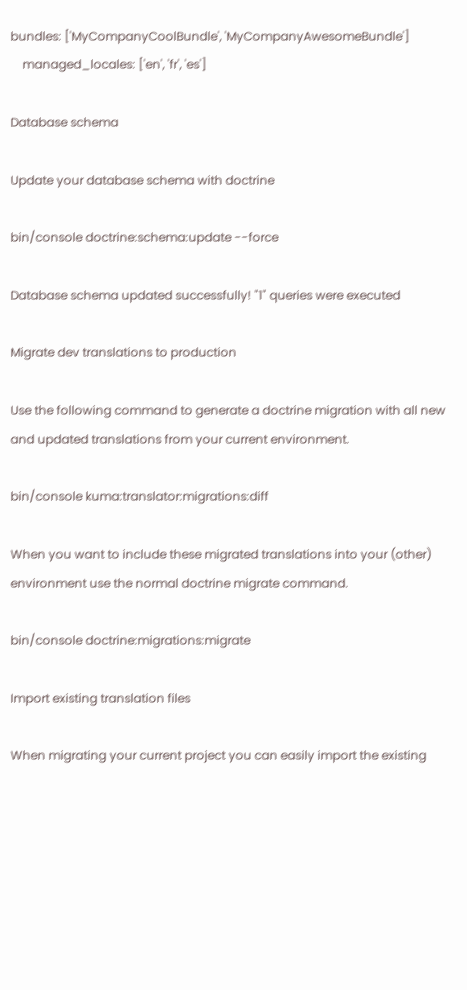bundles: ['MyCompanyCoolBundle', 'MyCompanyAwesomeBundle']
    managed_locales: ['en', 'fr', 'es']

Database schema

Update your database schema with doctrine

bin/console doctrine:schema:update --force

Database schema updated successfully! "1" queries were executed

Migrate dev translations to production

Use the following command to generate a doctrine migration with all new and updated translations from your current environment.

bin/console kuma:translator:migrations:diff

When you want to include these migrated translations into your (other) environment use the normal doctrine migrate command.

bin/console doctrine:migrations:migrate

Import existing translation files

When migrating your current project you can easily import the existing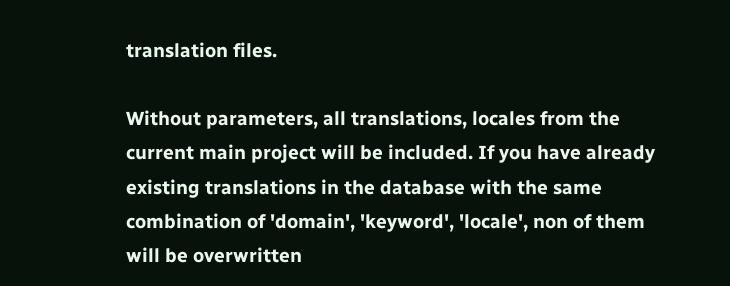translation files.

Without parameters, all translations, locales from the current main project will be included. If you have already existing translations in the database with the same combination of 'domain', 'keyword', 'locale', non of them will be overwritten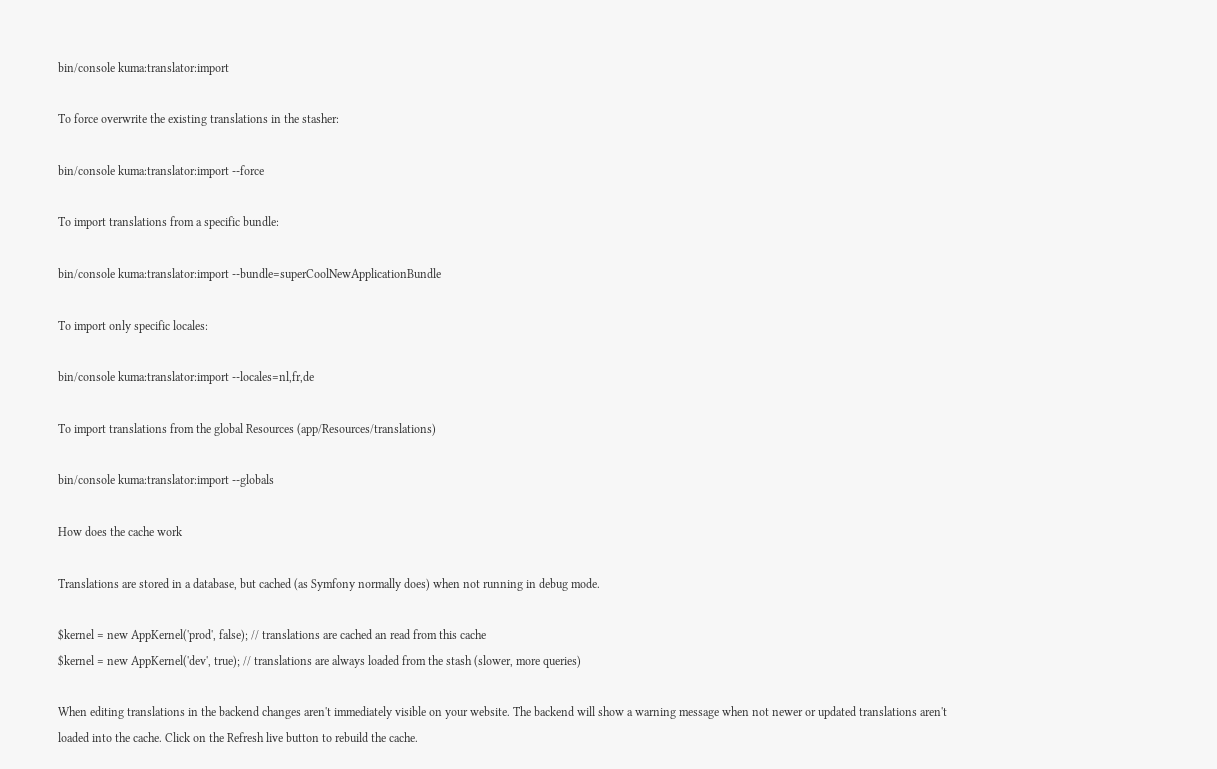bin/console kuma:translator:import

To force overwrite the existing translations in the stasher:

bin/console kuma:translator:import --force

To import translations from a specific bundle:

bin/console kuma:translator:import --bundle=superCoolNewApplicationBundle

To import only specific locales:

bin/console kuma:translator:import --locales=nl,fr,de

To import translations from the global Resources (app/Resources/translations)

bin/console kuma:translator:import --globals

How does the cache work

Translations are stored in a database, but cached (as Symfony normally does) when not running in debug mode.

$kernel = new AppKernel('prod', false); // translations are cached an read from this cache
$kernel = new AppKernel('dev', true); // translations are always loaded from the stash (slower, more queries)

When editing translations in the backend changes aren't immediately visible on your website. The backend will show a warning message when not newer or updated translations aren't loaded into the cache. Click on the Refresh live button to rebuild the cache.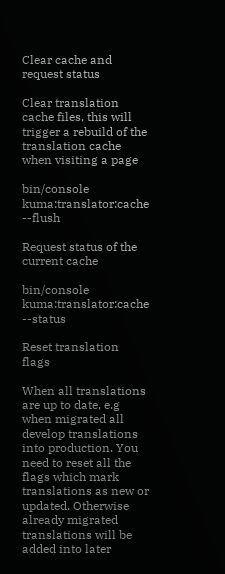Clear cache and request status

Clear translation cache files, this will trigger a rebuild of the translation cache when visiting a page

bin/console kuma:translator:cache --flush

Request status of the current cache

bin/console kuma:translator:cache --status

Reset translation flags

When all translations are up to date, e.g when migrated all develop translations into production. You need to reset all the flags which mark translations as new or updated. Otherwise already migrated translations will be added into later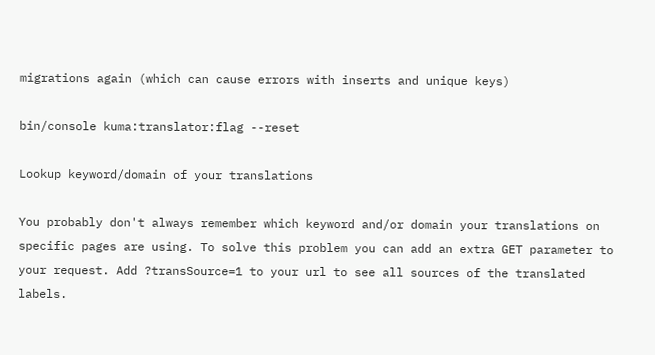migrations again (which can cause errors with inserts and unique keys)

bin/console kuma:translator:flag --reset

Lookup keyword/domain of your translations

You probably don't always remember which keyword and/or domain your translations on specific pages are using. To solve this problem you can add an extra GET parameter to your request. Add ?transSource=1 to your url to see all sources of the translated labels.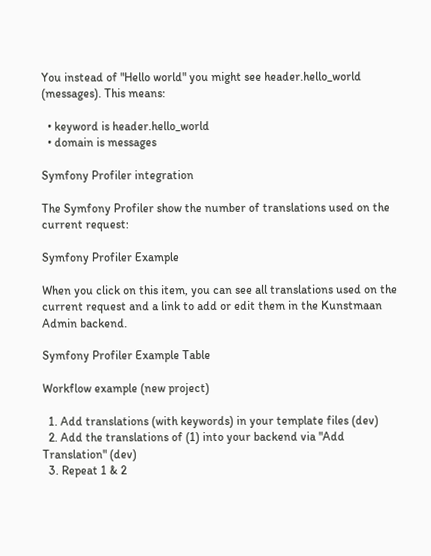You instead of "Hello world" you might see header.hello_world (messages). This means:

  • keyword is header.hello_world
  • domain is messages

Symfony Profiler integration

The Symfony Profiler show the number of translations used on the current request:

Symfony Profiler Example

When you click on this item, you can see all translations used on the current request and a link to add or edit them in the Kunstmaan Admin backend.

Symfony Profiler Example Table

Workflow example (new project)

  1. Add translations (with keywords) in your template files (dev)
  2. Add the translations of (1) into your backend via "Add Translation" (dev)
  3. Repeat 1 & 2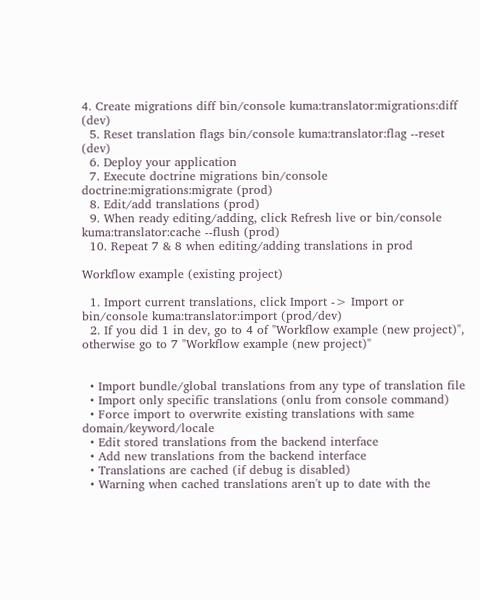4. Create migrations diff bin/console kuma:translator:migrations:diff (dev)
  5. Reset translation flags bin/console kuma:translator:flag --reset (dev)
  6. Deploy your application
  7. Execute doctrine migrations bin/console doctrine:migrations:migrate (prod)
  8. Edit/add translations (prod)
  9. When ready editing/adding, click Refresh live or bin/console kuma:translator:cache --flush (prod)
  10. Repeat 7 & 8 when editing/adding translations in prod

Workflow example (existing project)

  1. Import current translations, click Import -> Import or bin/console kuma:translator:import (prod/dev)
  2. If you did 1 in dev, go to 4 of "Workflow example (new project)", otherwise go to 7 "Workflow example (new project)"


  • Import bundle/global translations from any type of translation file
  • Import only specific translations (onlu from console command)
  • Force import to overwrite existing translations with same domain/keyword/locale
  • Edit stored translations from the backend interface
  • Add new translations from the backend interface
  • Translations are cached (if debug is disabled)
  • Warning when cached translations aren't up to date with the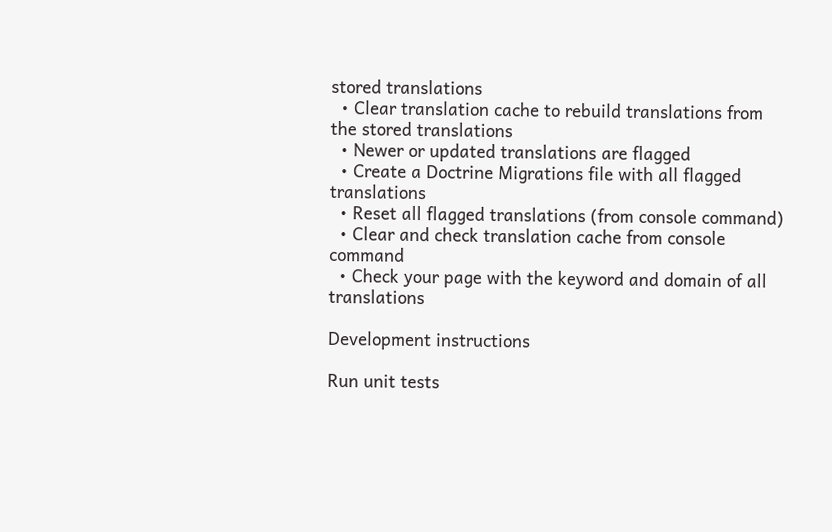stored translations
  • Clear translation cache to rebuild translations from the stored translations
  • Newer or updated translations are flagged
  • Create a Doctrine Migrations file with all flagged translations
  • Reset all flagged translations (from console command)
  • Clear and check translation cache from console command
  • Check your page with the keyword and domain of all translations

Development instructions

Run unit tests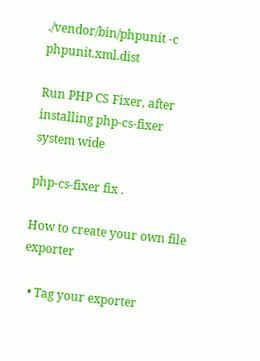./vendor/bin/phpunit -c phpunit.xml.dist

Run PHP CS Fixer, after installing php-cs-fixer system wide

php-cs-fixer fix .

How to create your own file exporter

  • Tag your exporter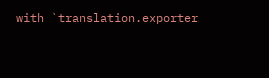with `translation.exporter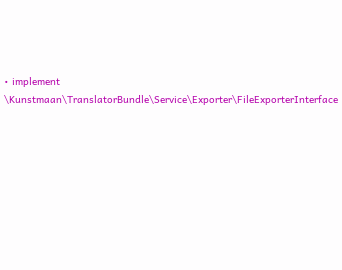• implement \Kunstmaan\TranslatorBundle\Service\Exporter\FileExporterInterface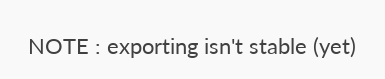NOTE : exporting isn't stable (yet)